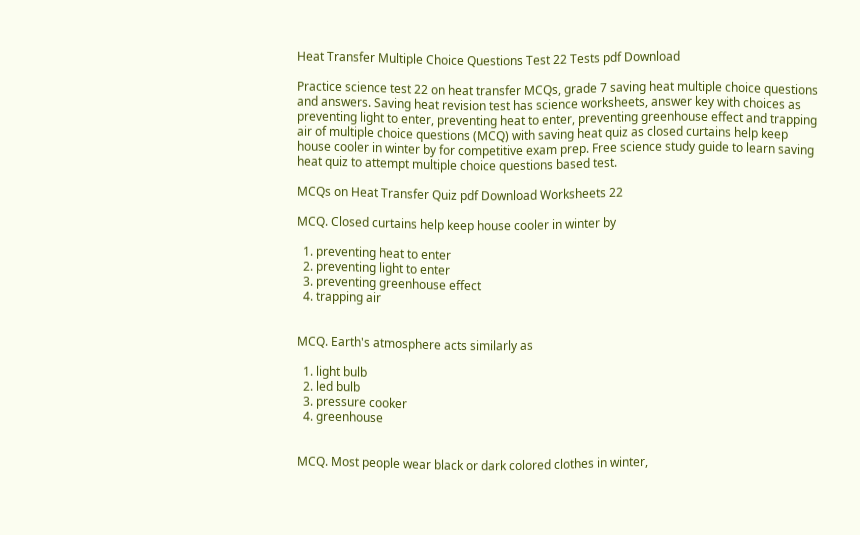Heat Transfer Multiple Choice Questions Test 22 Tests pdf Download

Practice science test 22 on heat transfer MCQs, grade 7 saving heat multiple choice questions and answers. Saving heat revision test has science worksheets, answer key with choices as preventing light to enter, preventing heat to enter, preventing greenhouse effect and trapping air of multiple choice questions (MCQ) with saving heat quiz as closed curtains help keep house cooler in winter by for competitive exam prep. Free science study guide to learn saving heat quiz to attempt multiple choice questions based test.

MCQs on Heat Transfer Quiz pdf Download Worksheets 22

MCQ. Closed curtains help keep house cooler in winter by

  1. preventing heat to enter
  2. preventing light to enter
  3. preventing greenhouse effect
  4. trapping air


MCQ. Earth's atmosphere acts similarly as

  1. light bulb
  2. led bulb
  3. pressure cooker
  4. greenhouse


MCQ. Most people wear black or dark colored clothes in winter,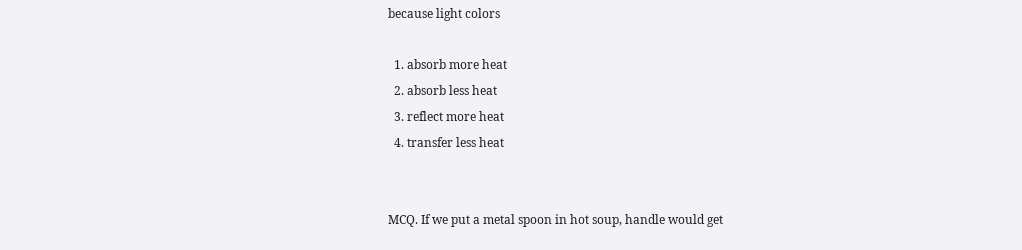because light colors

  1. absorb more heat
  2. absorb less heat
  3. reflect more heat
  4. transfer less heat


MCQ. If we put a metal spoon in hot soup, handle would get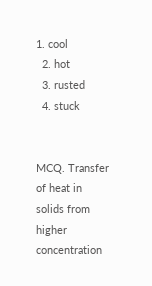1. cool
  2. hot
  3. rusted
  4. stuck


MCQ. Transfer of heat in solids from higher concentration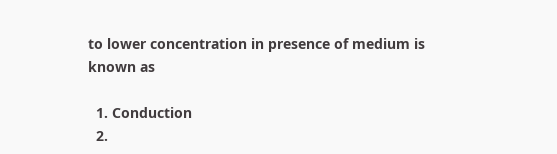to lower concentration in presence of medium is known as

  1. Conduction
  2.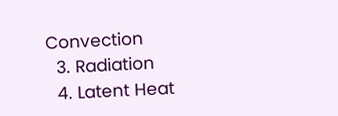Convection
  3. Radiation
  4. Latent Heat